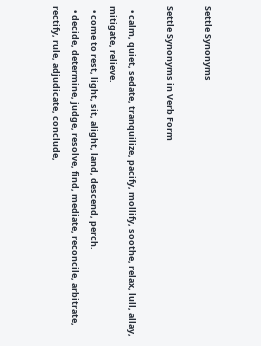Settle Synonyms

Settle Synonyms in Verb Form

  • calm, quiet, sedate, tranquilize, pacify, mollify, soothe, relax, lull, allay, mitigate, relieve.
  • come to rest, light, sit, alight, land, descend, perch.
  • decide, determine, judge, resolve, find, mediate, reconcile, arbitrate, rectify, rule, adjudicate, conclude,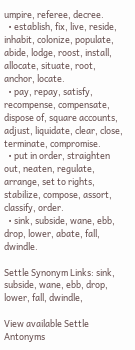umpire, referee, decree.
  • establish, fix, live, reside, inhabit, colonize, populate, abide, lodge, roost, install, allocate, situate, root, anchor, locate.
  • pay, repay, satisfy, recompense, compensate, dispose of, square accounts, adjust, liquidate, clear, close, terminate, compromise.
  • put in order, straighten out, neaten, regulate, arrange, set to rights, stabilize, compose, assort, classify, order.
  • sink, subside, wane, ebb, drop, lower, abate, fall, dwindle.

Settle Synonym Links: sink, subside, wane, ebb, drop, lower, fall, dwindle,

View available Settle Antonyms